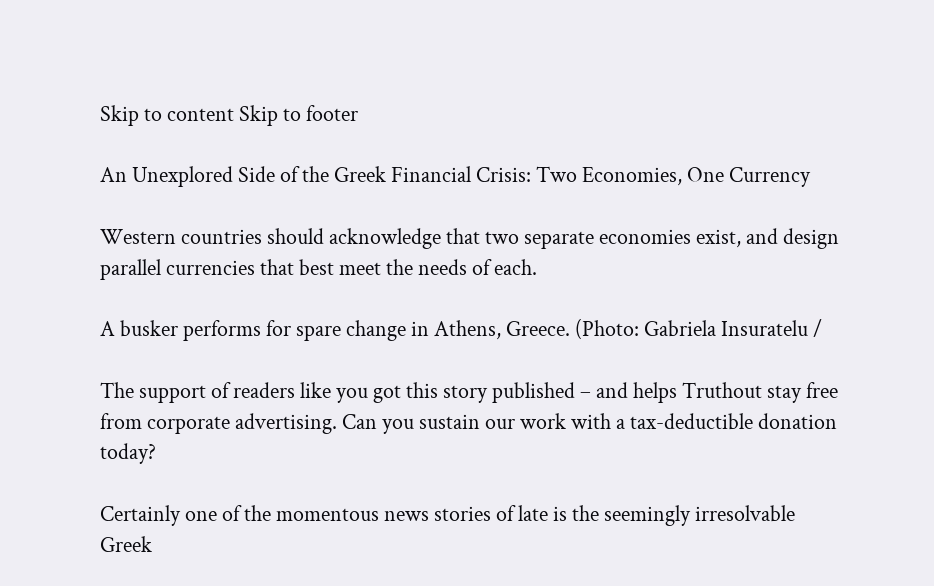Skip to content Skip to footer

An Unexplored Side of the Greek Financial Crisis: Two Economies, One Currency

Western countries should acknowledge that two separate economies exist, and design parallel currencies that best meet the needs of each.

A busker performs for spare change in Athens, Greece. (Photo: Gabriela Insuratelu /

The support of readers like you got this story published – and helps Truthout stay free from corporate advertising. Can you sustain our work with a tax-deductible donation today?

Certainly one of the momentous news stories of late is the seemingly irresolvable Greek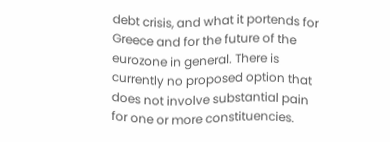debt crisis, and what it portends for Greece and for the future of the eurozone in general. There is currently no proposed option that does not involve substantial pain for one or more constituencies.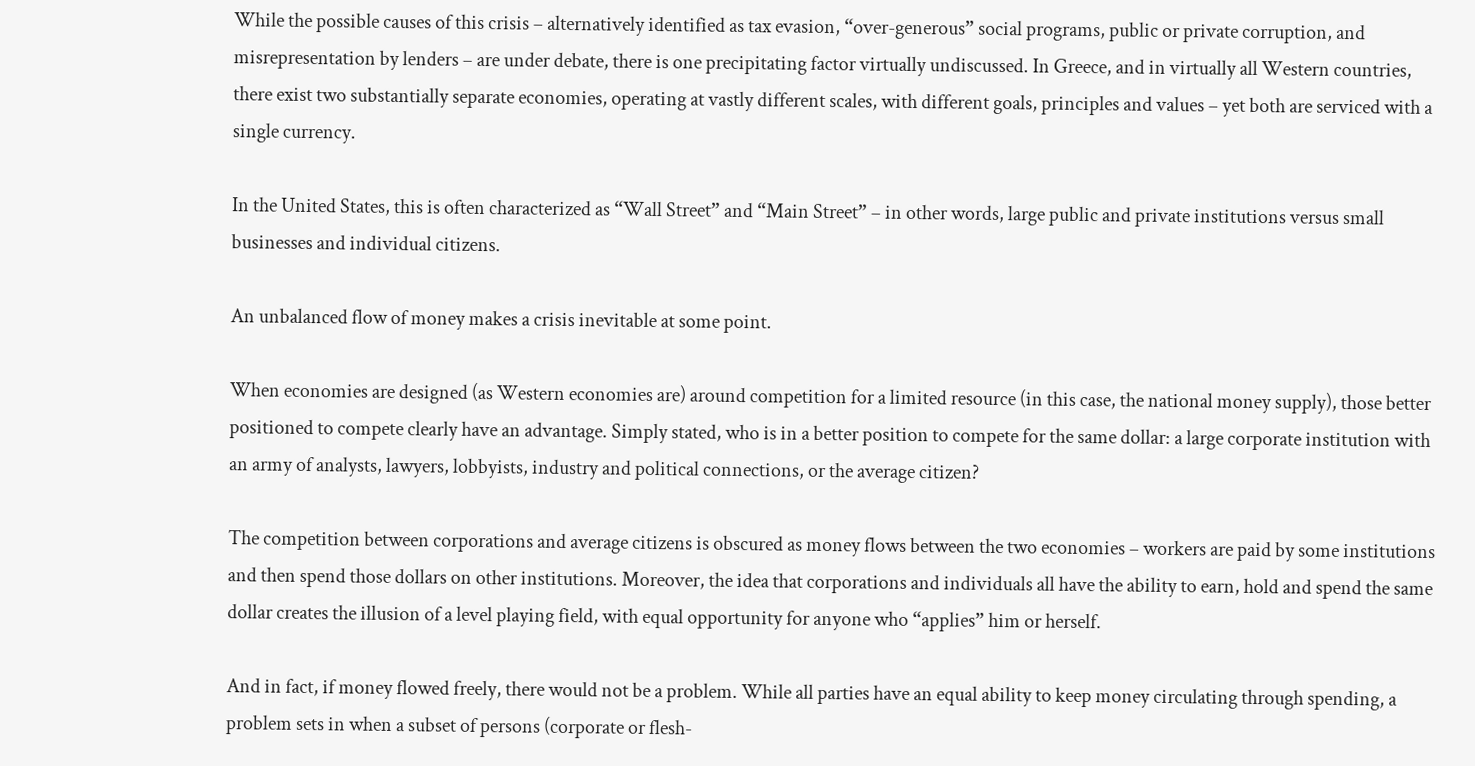While the possible causes of this crisis – alternatively identified as tax evasion, “over-generous” social programs, public or private corruption, and misrepresentation by lenders – are under debate, there is one precipitating factor virtually undiscussed. In Greece, and in virtually all Western countries, there exist two substantially separate economies, operating at vastly different scales, with different goals, principles and values – yet both are serviced with a single currency.

In the United States, this is often characterized as “Wall Street” and “Main Street” – in other words, large public and private institutions versus small businesses and individual citizens.

An unbalanced flow of money makes a crisis inevitable at some point.

When economies are designed (as Western economies are) around competition for a limited resource (in this case, the national money supply), those better positioned to compete clearly have an advantage. Simply stated, who is in a better position to compete for the same dollar: a large corporate institution with an army of analysts, lawyers, lobbyists, industry and political connections, or the average citizen?

The competition between corporations and average citizens is obscured as money flows between the two economies – workers are paid by some institutions and then spend those dollars on other institutions. Moreover, the idea that corporations and individuals all have the ability to earn, hold and spend the same dollar creates the illusion of a level playing field, with equal opportunity for anyone who “applies” him or herself.

And in fact, if money flowed freely, there would not be a problem. While all parties have an equal ability to keep money circulating through spending, a problem sets in when a subset of persons (corporate or flesh-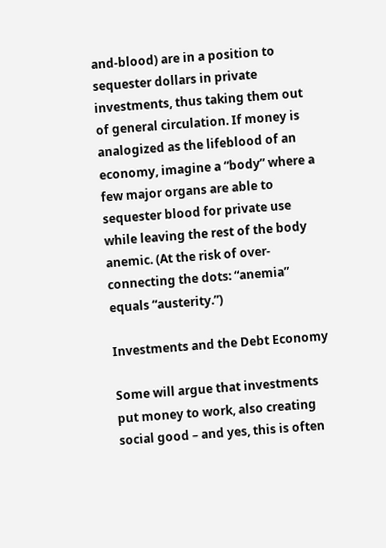and-blood) are in a position to sequester dollars in private investments, thus taking them out of general circulation. If money is analogized as the lifeblood of an economy, imagine a “body” where a few major organs are able to sequester blood for private use while leaving the rest of the body anemic. (At the risk of over-connecting the dots: “anemia” equals “austerity.”)

Investments and the Debt Economy

Some will argue that investments put money to work, also creating social good – and yes, this is often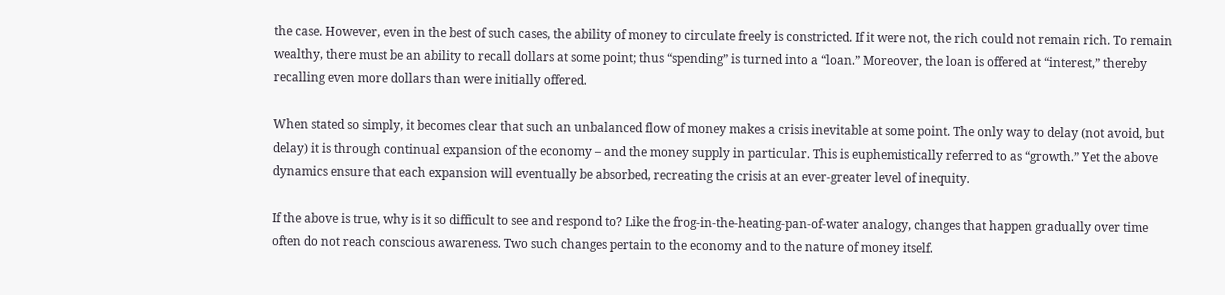the case. However, even in the best of such cases, the ability of money to circulate freely is constricted. If it were not, the rich could not remain rich. To remain wealthy, there must be an ability to recall dollars at some point; thus “spending” is turned into a “loan.” Moreover, the loan is offered at “interest,” thereby recalling even more dollars than were initially offered.

When stated so simply, it becomes clear that such an unbalanced flow of money makes a crisis inevitable at some point. The only way to delay (not avoid, but delay) it is through continual expansion of the economy – and the money supply in particular. This is euphemistically referred to as “growth.” Yet the above dynamics ensure that each expansion will eventually be absorbed, recreating the crisis at an ever-greater level of inequity.

If the above is true, why is it so difficult to see and respond to? Like the frog-in-the-heating-pan-of-water analogy, changes that happen gradually over time often do not reach conscious awareness. Two such changes pertain to the economy and to the nature of money itself.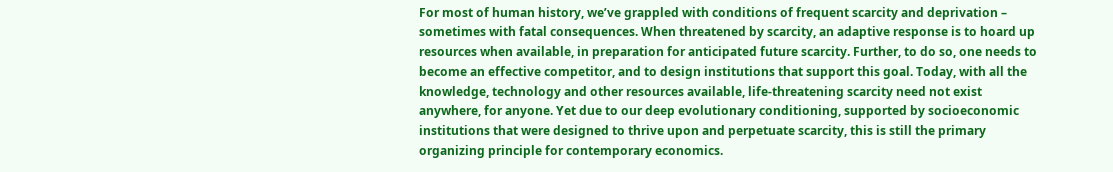For most of human history, we’ve grappled with conditions of frequent scarcity and deprivation – sometimes with fatal consequences. When threatened by scarcity, an adaptive response is to hoard up resources when available, in preparation for anticipated future scarcity. Further, to do so, one needs to become an effective competitor, and to design institutions that support this goal. Today, with all the knowledge, technology and other resources available, life-threatening scarcity need not exist anywhere, for anyone. Yet due to our deep evolutionary conditioning, supported by socioeconomic institutions that were designed to thrive upon and perpetuate scarcity, this is still the primary organizing principle for contemporary economics.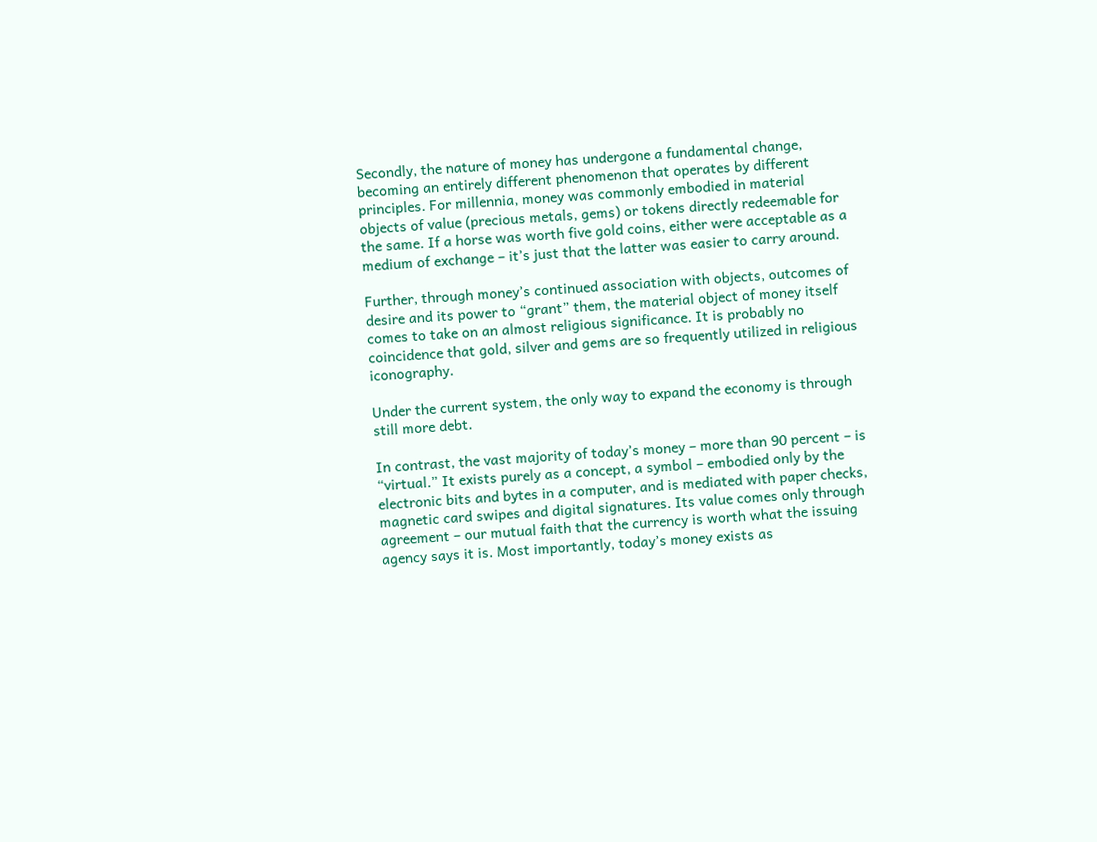Secondly, the nature of money has undergone a fundamental change, becoming an entirely different phenomenon that operates by different principles. For millennia, money was commonly embodied in material objects of value (precious metals, gems) or tokens directly redeemable for the same. If a horse was worth five gold coins, either were acceptable as a medium of exchange – it’s just that the latter was easier to carry around.

Further, through money’s continued association with objects, outcomes of desire and its power to “grant” them, the material object of money itself comes to take on an almost religious significance. It is probably no coincidence that gold, silver and gems are so frequently utilized in religious iconography.

Under the current system, the only way to expand the economy is through still more debt.

In contrast, the vast majority of today’s money – more than 90 percent – is “virtual.” It exists purely as a concept, a symbol – embodied only by the electronic bits and bytes in a computer, and is mediated with paper checks, magnetic card swipes and digital signatures. Its value comes only through agreement – our mutual faith that the currency is worth what the issuing agency says it is. Most importantly, today’s money exists as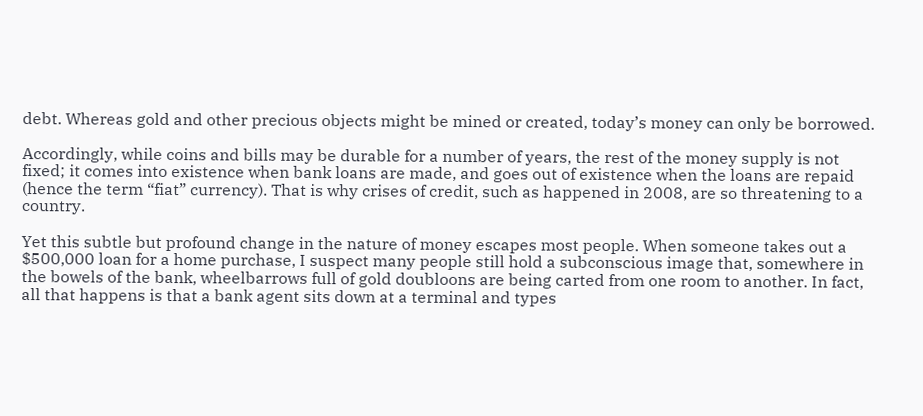debt. Whereas gold and other precious objects might be mined or created, today’s money can only be borrowed.

Accordingly, while coins and bills may be durable for a number of years, the rest of the money supply is not fixed; it comes into existence when bank loans are made, and goes out of existence when the loans are repaid (hence the term “fiat” currency). That is why crises of credit, such as happened in 2008, are so threatening to a country.

Yet this subtle but profound change in the nature of money escapes most people. When someone takes out a $500,000 loan for a home purchase, I suspect many people still hold a subconscious image that, somewhere in the bowels of the bank, wheelbarrows full of gold doubloons are being carted from one room to another. In fact, all that happens is that a bank agent sits down at a terminal and types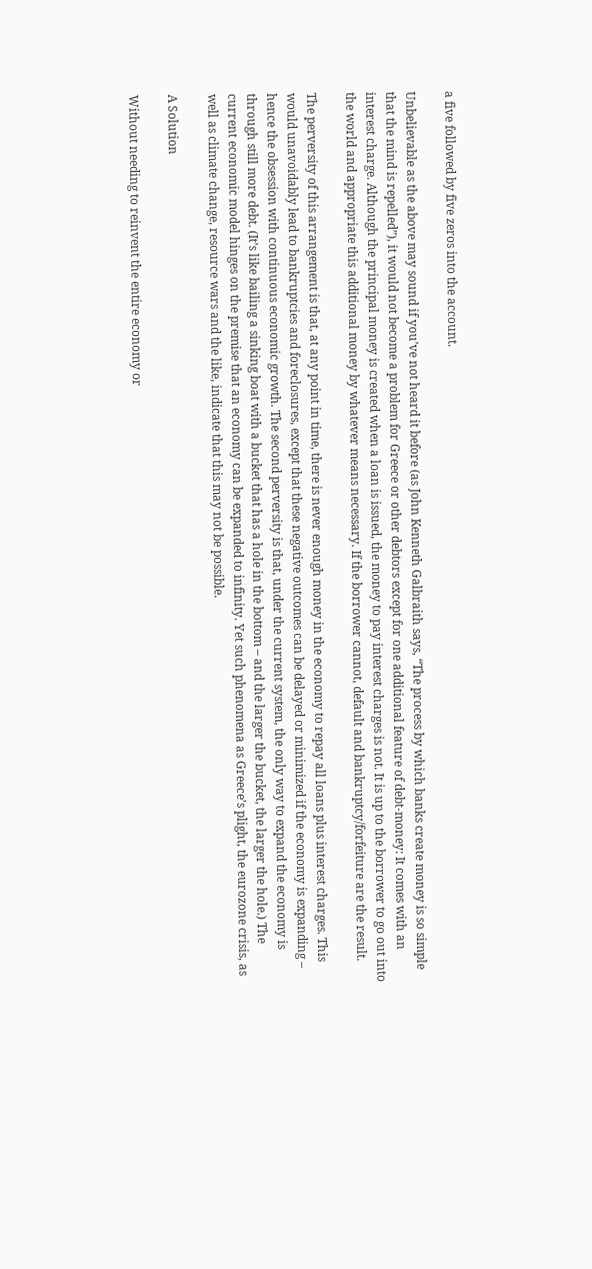a five followed by five zeros into the account.

Unbelievable as the above may sound if you’ve not heard it before (as John Kenneth Galbraith says, “The process by which banks create money is so simple that the mind is repelled”), it would not become a problem for Greece or other debtors except for one additional feature of debt-money: It comes with an interest charge. Although the principal money is created when a loan is issued, the money to pay interest charges is not. It is up to the borrower to go out into the world and appropriate this additional money by whatever means necessary. If the borrower cannot, default and bankruptcy/forfeiture are the result.

The perversity of this arrangement is that, at any point in time, there is never enough money in the economy to repay all loans plus interest charges. This would unavoidably lead to bankruptcies and foreclosures, except that these negative outcomes can be delayed or minimized if the economy is expanding – hence the obsession with continuous economic growth. The second perversity is that, under the current system, the only way to expand the economy is through still more debt. (It’s like bailing a sinking boat with a bucket that has a hole in the bottom – and the larger the bucket, the larger the hole.) The current economic model hinges on the premise that an economy can be expanded to infinity. Yet such phenomena as Greece’s plight, the eurozone crisis, as well as climate change, resource wars and the like, indicate that this may not be possible.

A Solution

Without needing to reinvent the entire economy or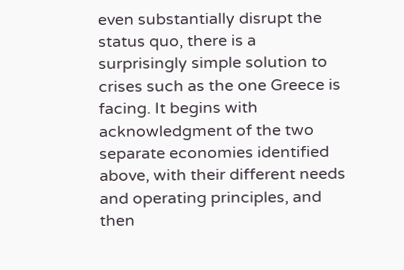even substantially disrupt the status quo, there is a surprisingly simple solution to crises such as the one Greece is facing. It begins with acknowledgment of the two separate economies identified above, with their different needs and operating principles, and then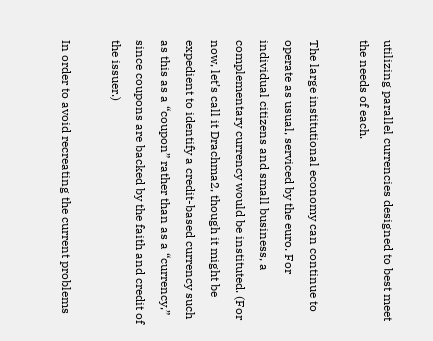utilizing parallel currencies designed to best meet the needs of each.

The large institutional economy can continue to operate as usual, serviced by the euro. For individual citizens and small business, a complementary currency would be instituted. (For now, let’s call it Drachma2, though it might be expedient to identify a credit-based currency such as this as a “coupon” rather than as a “currency,” since coupons are backed by the faith and credit of the issuer.)

In order to avoid recreating the current problems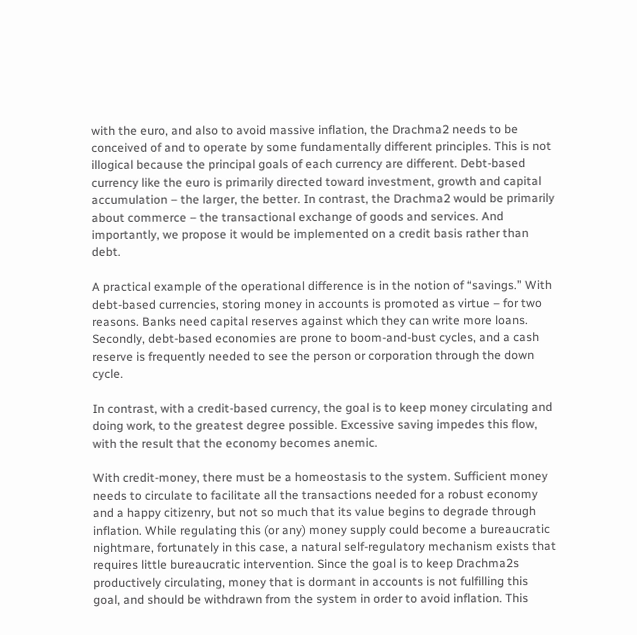with the euro, and also to avoid massive inflation, the Drachma2 needs to be conceived of and to operate by some fundamentally different principles. This is not illogical because the principal goals of each currency are different. Debt-based currency like the euro is primarily directed toward investment, growth and capital accumulation – the larger, the better. In contrast, the Drachma2 would be primarily about commerce – the transactional exchange of goods and services. And importantly, we propose it would be implemented on a credit basis rather than debt.

A practical example of the operational difference is in the notion of “savings.” With debt-based currencies, storing money in accounts is promoted as virtue – for two reasons. Banks need capital reserves against which they can write more loans. Secondly, debt-based economies are prone to boom-and-bust cycles, and a cash reserve is frequently needed to see the person or corporation through the down cycle.

In contrast, with a credit-based currency, the goal is to keep money circulating and doing work, to the greatest degree possible. Excessive saving impedes this flow, with the result that the economy becomes anemic.

With credit-money, there must be a homeostasis to the system. Sufficient money needs to circulate to facilitate all the transactions needed for a robust economy and a happy citizenry, but not so much that its value begins to degrade through inflation. While regulating this (or any) money supply could become a bureaucratic nightmare, fortunately in this case, a natural self-regulatory mechanism exists that requires little bureaucratic intervention. Since the goal is to keep Drachma2s productively circulating, money that is dormant in accounts is not fulfilling this goal, and should be withdrawn from the system in order to avoid inflation. This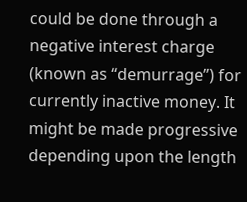could be done through a negative interest charge (known as “demurrage”) for currently inactive money. It might be made progressive depending upon the length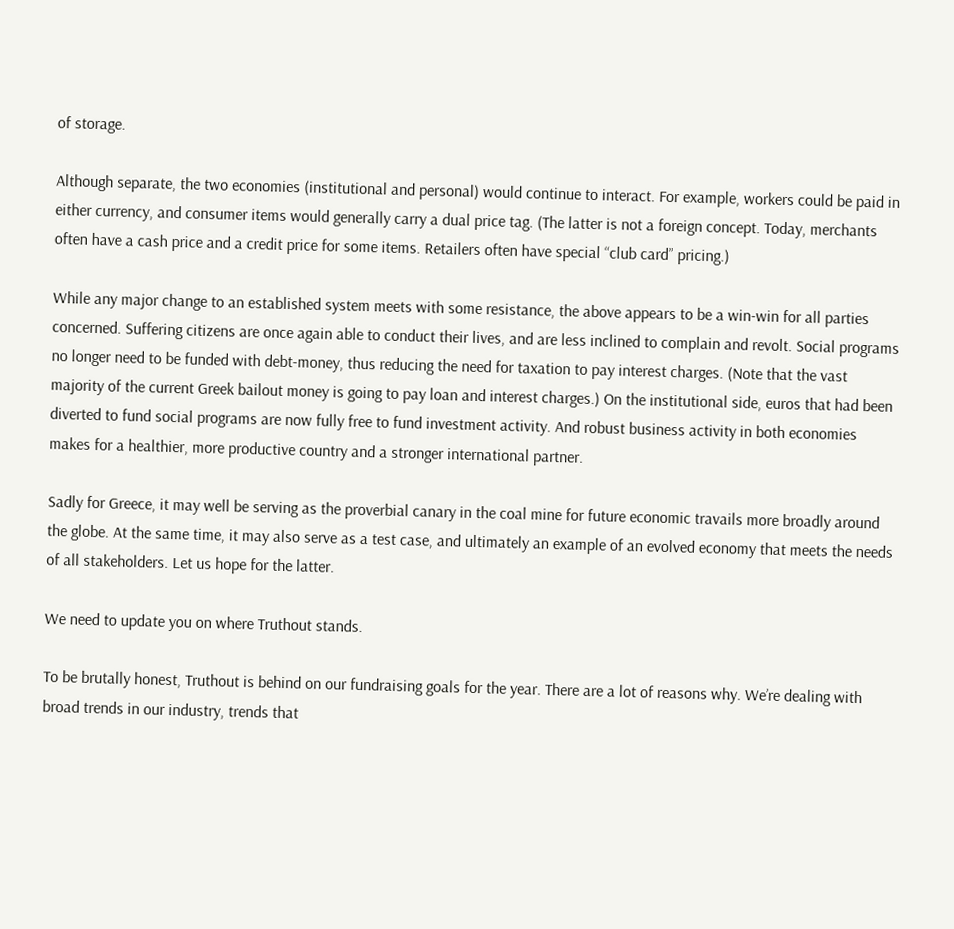of storage.

Although separate, the two economies (institutional and personal) would continue to interact. For example, workers could be paid in either currency, and consumer items would generally carry a dual price tag. (The latter is not a foreign concept. Today, merchants often have a cash price and a credit price for some items. Retailers often have special “club card” pricing.)

While any major change to an established system meets with some resistance, the above appears to be a win-win for all parties concerned. Suffering citizens are once again able to conduct their lives, and are less inclined to complain and revolt. Social programs no longer need to be funded with debt-money, thus reducing the need for taxation to pay interest charges. (Note that the vast majority of the current Greek bailout money is going to pay loan and interest charges.) On the institutional side, euros that had been diverted to fund social programs are now fully free to fund investment activity. And robust business activity in both economies makes for a healthier, more productive country and a stronger international partner.

Sadly for Greece, it may well be serving as the proverbial canary in the coal mine for future economic travails more broadly around the globe. At the same time, it may also serve as a test case, and ultimately an example of an evolved economy that meets the needs of all stakeholders. Let us hope for the latter.

We need to update you on where Truthout stands.

To be brutally honest, Truthout is behind on our fundraising goals for the year. There are a lot of reasons why. We’re dealing with broad trends in our industry, trends that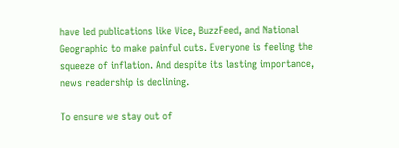have led publications like Vice, BuzzFeed, and National Geographic to make painful cuts. Everyone is feeling the squeeze of inflation. And despite its lasting importance, news readership is declining.

To ensure we stay out of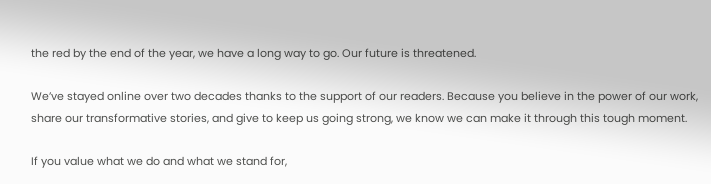the red by the end of the year, we have a long way to go. Our future is threatened.

We’ve stayed online over two decades thanks to the support of our readers. Because you believe in the power of our work, share our transformative stories, and give to keep us going strong, we know we can make it through this tough moment.

If you value what we do and what we stand for,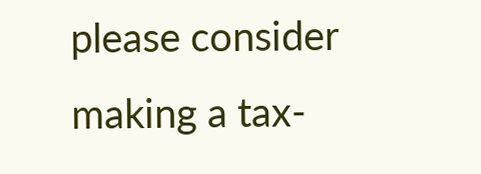please consider making a tax-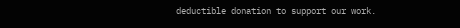deductible donation to support our work.